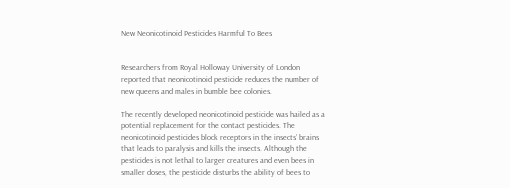New Neonicotinoid Pesticides Harmful To Bees


Researchers from Royal Holloway University of London reported that neonicotinoid pesticide reduces the number of new queens and males in bumble bee colonies.

The recently developed neonicotinoid pesticide was hailed as a potential replacement for the contact pesticides. The neonicotinoid pesticides block receptors in the insects’ brains that leads to paralysis and kills the insects. Although the pesticides is not lethal to larger creatures and even bees in smaller doses, the pesticide disturbs the ability of bees to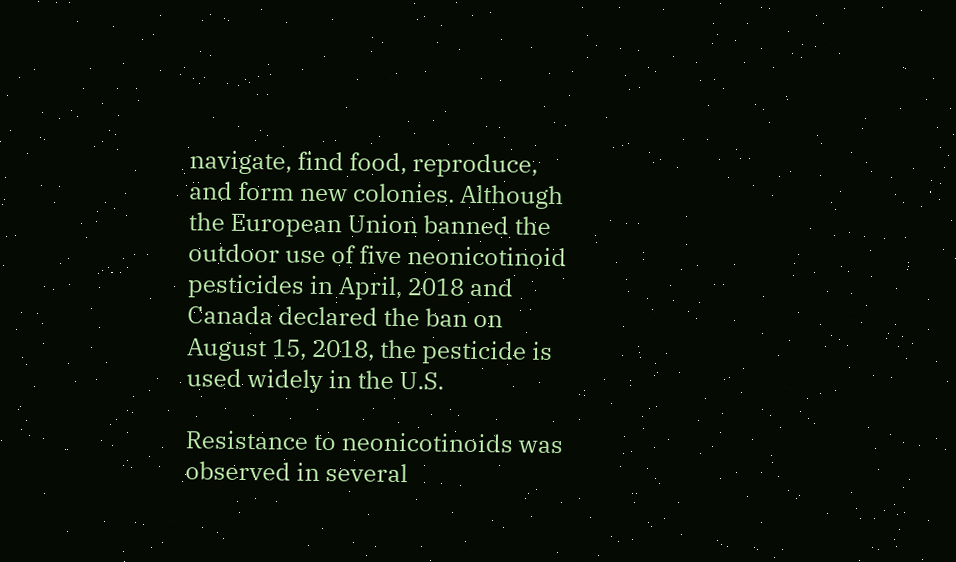navigate, find food, reproduce, and form new colonies. Although the European Union banned the outdoor use of five neonicotinoid pesticides in April, 2018 and Canada declared the ban on August 15, 2018, the pesticide is used widely in the U.S.

Resistance to neonicotinoids was observed in several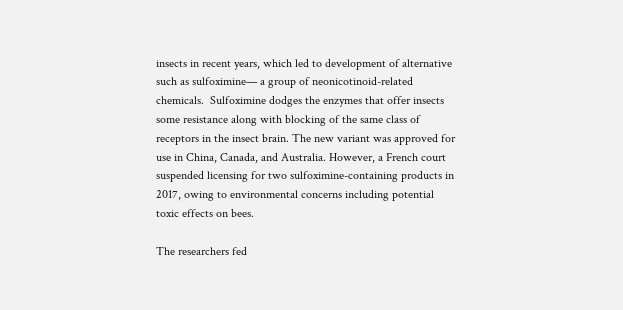insects in recent years, which led to development of alternative such as sulfoximine— a group of neonicotinoid-related chemicals.  Sulfoximine dodges the enzymes that offer insects some resistance along with blocking of the same class of receptors in the insect brain. The new variant was approved for use in China, Canada, and Australia. However, a French court suspended licensing for two sulfoximine-containing products in 2017, owing to environmental concerns including potential toxic effects on bees.

The researchers fed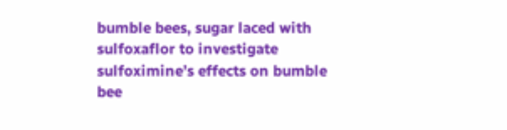bumble bees, sugar laced with sulfoxaflor to investigate sulfoximine’s effects on bumble bee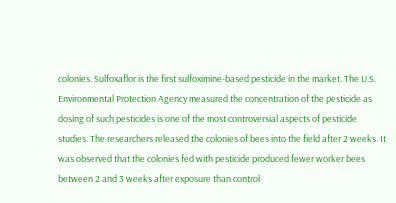colonies. Sulfoxaflor is the first sulfoximine-based pesticide in the market. The U.S. Environmental Protection Agency measured the concentration of the pesticide as dosing of such pesticides is one of the most controversial aspects of pesticide studies. The researchers released the colonies of bees into the field after 2 weeks. It was observed that the colonies fed with pesticide produced fewer worker bees between 2 and 3 weeks after exposure than control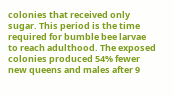colonies that received only sugar. This period is the time required for bumble bee larvae to reach adulthood. The exposed colonies produced 54% fewer new queens and males after 9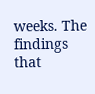weeks. The findings that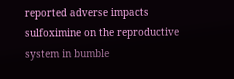reported adverse impacts sulfoximine on the reproductive system in bumble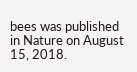bees was published in Nature on August 15, 2018.